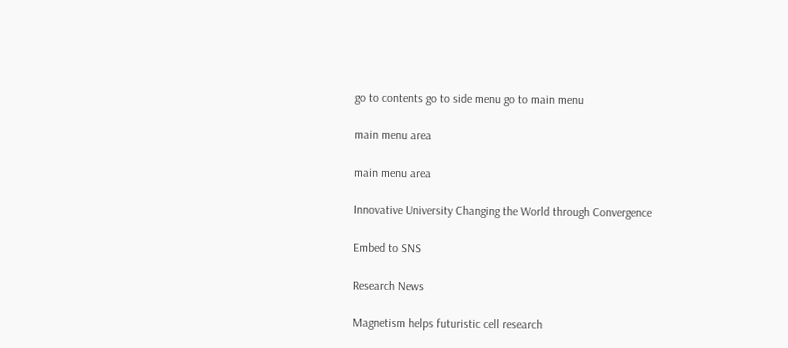go to contents go to side menu go to main menu

main menu area

main menu area

Innovative University Changing the World through Convergence

Embed to SNS

Research News

Magnetism helps futuristic cell research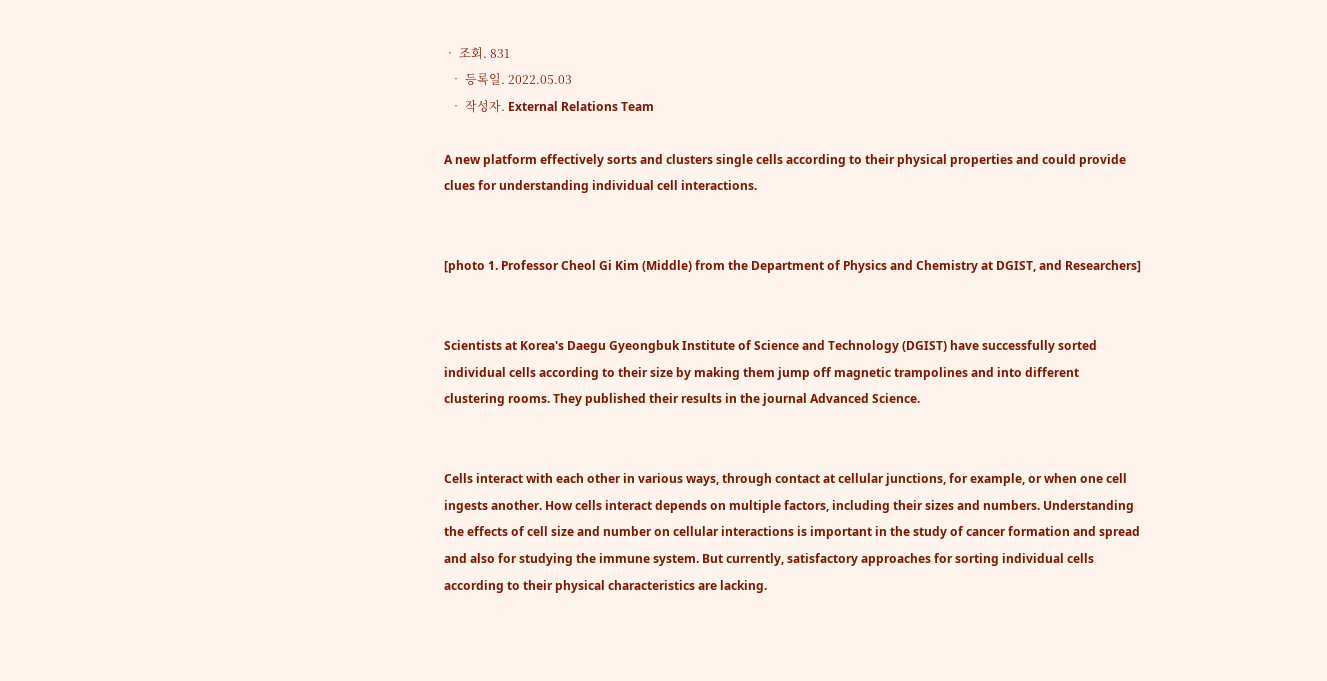• 조회. 831
  • 등록일. 2022.05.03
  • 작성자. External Relations Team

A new platform effectively sorts and clusters single cells according to their physical properties and could provide clues for understanding individual cell interactions.


[photo 1. Professor Cheol Gi Kim (Middle) from the Department of Physics and Chemistry at DGIST, and Researchers]


Scientists at Korea's Daegu Gyeongbuk Institute of Science and Technology (DGIST) have successfully sorted individual cells according to their size by making them jump off magnetic trampolines and into different clustering rooms. They published their results in the journal Advanced Science.


Cells interact with each other in various ways, through contact at cellular junctions, for example, or when one cell ingests another. How cells interact depends on multiple factors, including their sizes and numbers. Understanding the effects of cell size and number on cellular interactions is important in the study of cancer formation and spread and also for studying the immune system. But currently, satisfactory approaches for sorting individual cells according to their physical characteristics are lacking.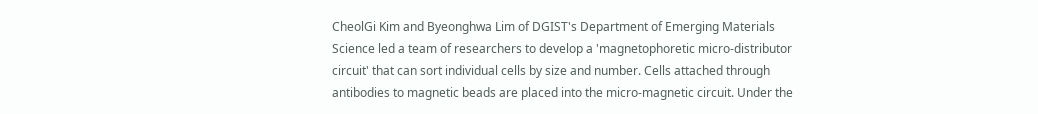CheolGi Kim and Byeonghwa Lim of DGIST's Department of Emerging Materials Science led a team of researchers to develop a 'magnetophoretic micro-distributor circuit' that can sort individual cells by size and number. Cells attached through antibodies to magnetic beads are placed into the micro-magnetic circuit. Under the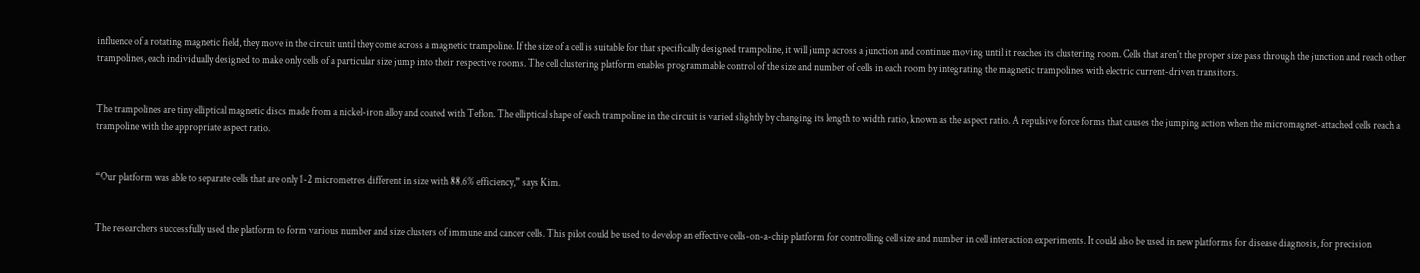influence of a rotating magnetic field, they move in the circuit until they come across a magnetic trampoline. If the size of a cell is suitable for that specifically designed trampoline, it will jump across a junction and continue moving until it reaches its clustering room. Cells that aren't the proper size pass through the junction and reach other trampolines, each individually designed to make only cells of a particular size jump into their respective rooms. The cell clustering platform enables programmable control of the size and number of cells in each room by integrating the magnetic trampolines with electric current-driven transitors.


The trampolines are tiny elliptical magnetic discs made from a nickel-iron alloy and coated with Teflon. The elliptical shape of each trampoline in the circuit is varied slightly by changing its length to width ratio, known as the aspect ratio. A repulsive force forms that causes the jumping action when the micromagnet-attached cells reach a trampoline with the appropriate aspect ratio.


“Our platform was able to separate cells that are only 1-2 micrometres different in size with 88.6% efficiency,” says Kim.


The researchers successfully used the platform to form various number and size clusters of immune and cancer cells. This pilot could be used to develop an effective cells-on-a-chip platform for controlling cell size and number in cell interaction experiments. It could also be used in new platforms for disease diagnosis, for precision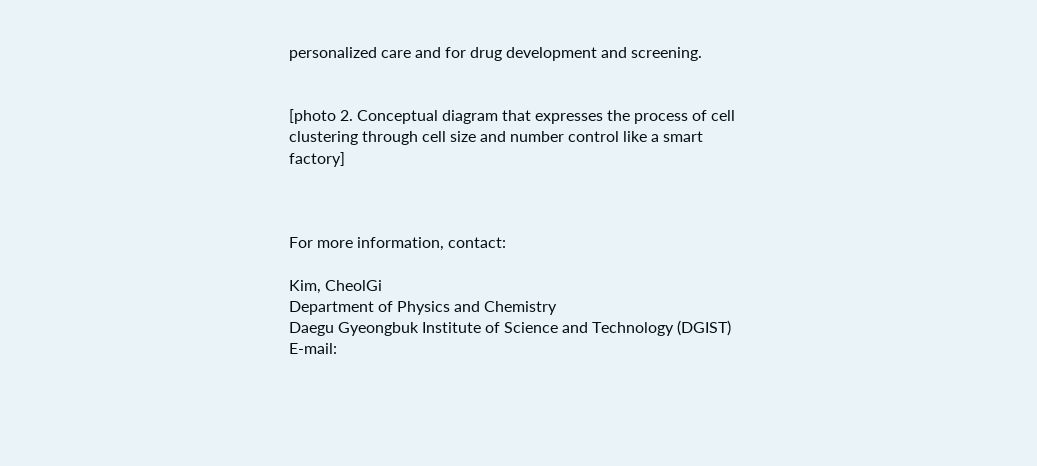personalized care and for drug development and screening.


[photo 2. Conceptual diagram that expresses the process of cell clustering through cell size and number control like a smart factory]



For more information, contact:

Kim, CheolGi
Department of Physics and Chemistry
Daegu Gyeongbuk Institute of Science and Technology (DGIST)
E-mail: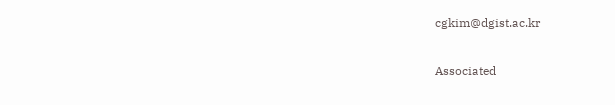cgkim@dgist.ac.kr

Associated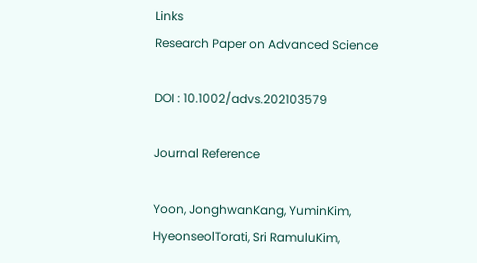Links
Research Paper on Advanced Science

DOI : 10.1002/advs.202103579

Journal Reference

Yoon, JonghwanKang, YuminKim, HyeonseolTorati, Sri RamuluKim,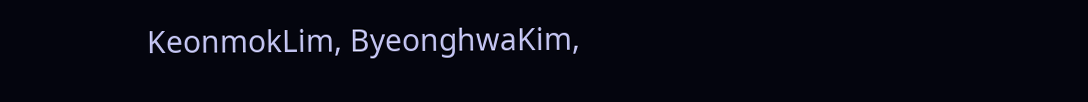KeonmokLim, ByeonghwaKim,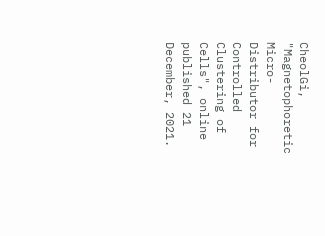CheolGi, "Magnetophoretic Micro-Distributor for Controlled Clustering of Cells", online published 21 December, 2021.